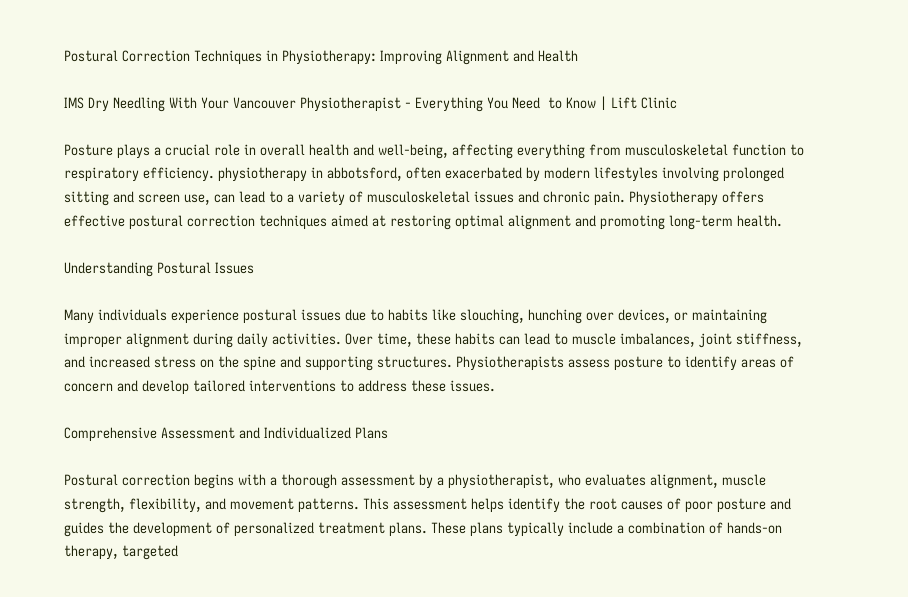Postural Correction Techniques in Physiotherapy: Improving Alignment and Health

IMS Dry Needling With Your Vancouver Physiotherapist - Everything You Need  to Know | Lift Clinic

Posture plays a crucial role in overall health and well-being, affecting everything from musculoskeletal function to respiratory efficiency. physiotherapy in abbotsford, often exacerbated by modern lifestyles involving prolonged sitting and screen use, can lead to a variety of musculoskeletal issues and chronic pain. Physiotherapy offers effective postural correction techniques aimed at restoring optimal alignment and promoting long-term health.

Understanding Postural Issues

Many individuals experience postural issues due to habits like slouching, hunching over devices, or maintaining improper alignment during daily activities. Over time, these habits can lead to muscle imbalances, joint stiffness, and increased stress on the spine and supporting structures. Physiotherapists assess posture to identify areas of concern and develop tailored interventions to address these issues.

Comprehensive Assessment and Individualized Plans

Postural correction begins with a thorough assessment by a physiotherapist, who evaluates alignment, muscle strength, flexibility, and movement patterns. This assessment helps identify the root causes of poor posture and guides the development of personalized treatment plans. These plans typically include a combination of hands-on therapy, targeted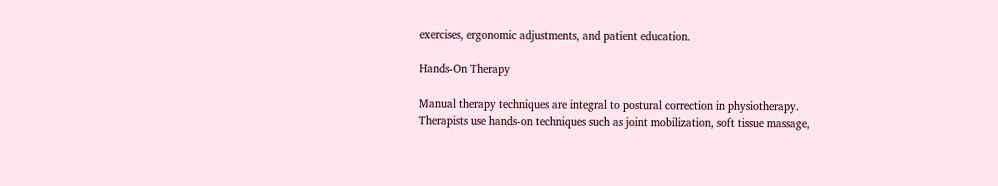exercises, ergonomic adjustments, and patient education.

Hands-On Therapy

Manual therapy techniques are integral to postural correction in physiotherapy. Therapists use hands-on techniques such as joint mobilization, soft tissue massage,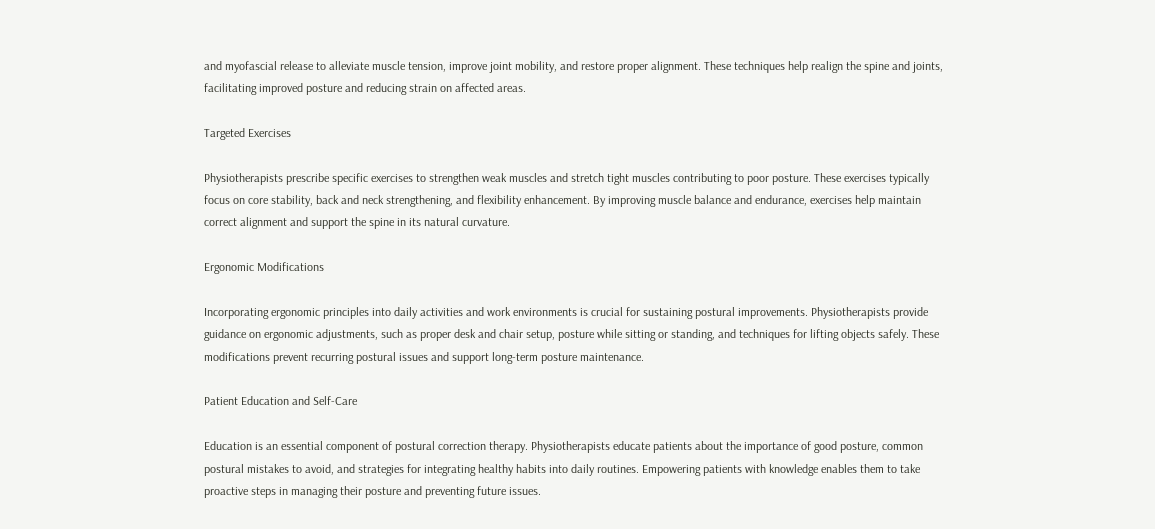and myofascial release to alleviate muscle tension, improve joint mobility, and restore proper alignment. These techniques help realign the spine and joints, facilitating improved posture and reducing strain on affected areas.

Targeted Exercises

Physiotherapists prescribe specific exercises to strengthen weak muscles and stretch tight muscles contributing to poor posture. These exercises typically focus on core stability, back and neck strengthening, and flexibility enhancement. By improving muscle balance and endurance, exercises help maintain correct alignment and support the spine in its natural curvature.

Ergonomic Modifications

Incorporating ergonomic principles into daily activities and work environments is crucial for sustaining postural improvements. Physiotherapists provide guidance on ergonomic adjustments, such as proper desk and chair setup, posture while sitting or standing, and techniques for lifting objects safely. These modifications prevent recurring postural issues and support long-term posture maintenance.

Patient Education and Self-Care

Education is an essential component of postural correction therapy. Physiotherapists educate patients about the importance of good posture, common postural mistakes to avoid, and strategies for integrating healthy habits into daily routines. Empowering patients with knowledge enables them to take proactive steps in managing their posture and preventing future issues.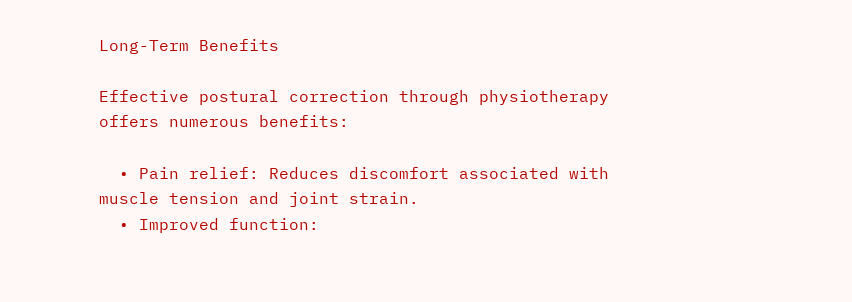Long-Term Benefits

Effective postural correction through physiotherapy offers numerous benefits:

  • Pain relief: Reduces discomfort associated with muscle tension and joint strain.
  • Improved function: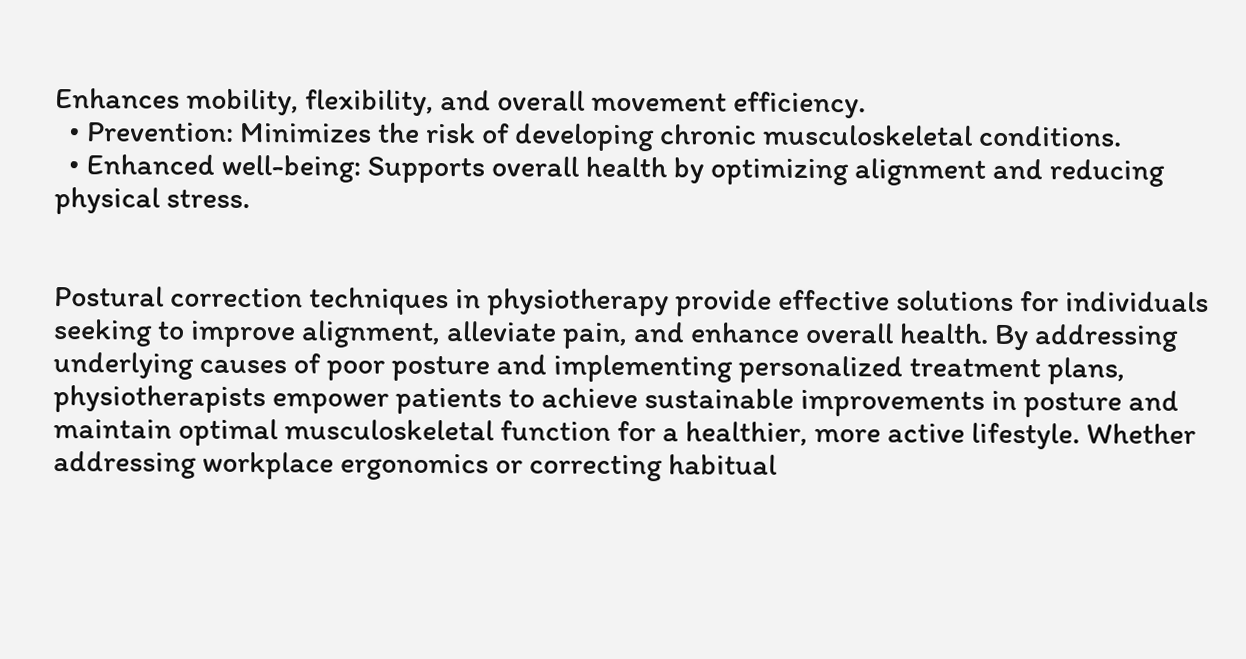Enhances mobility, flexibility, and overall movement efficiency.
  • Prevention: Minimizes the risk of developing chronic musculoskeletal conditions.
  • Enhanced well-being: Supports overall health by optimizing alignment and reducing physical stress.


Postural correction techniques in physiotherapy provide effective solutions for individuals seeking to improve alignment, alleviate pain, and enhance overall health. By addressing underlying causes of poor posture and implementing personalized treatment plans, physiotherapists empower patients to achieve sustainable improvements in posture and maintain optimal musculoskeletal function for a healthier, more active lifestyle. Whether addressing workplace ergonomics or correcting habitual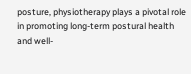posture, physiotherapy plays a pivotal role in promoting long-term postural health and well-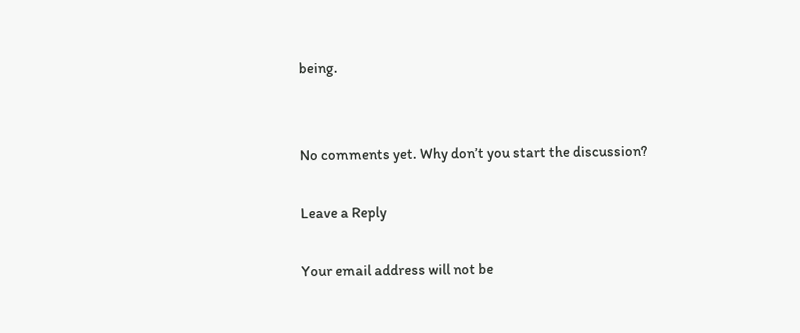being.


No comments yet. Why don’t you start the discussion?

Leave a Reply

Your email address will not be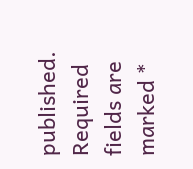published. Required fields are marked *